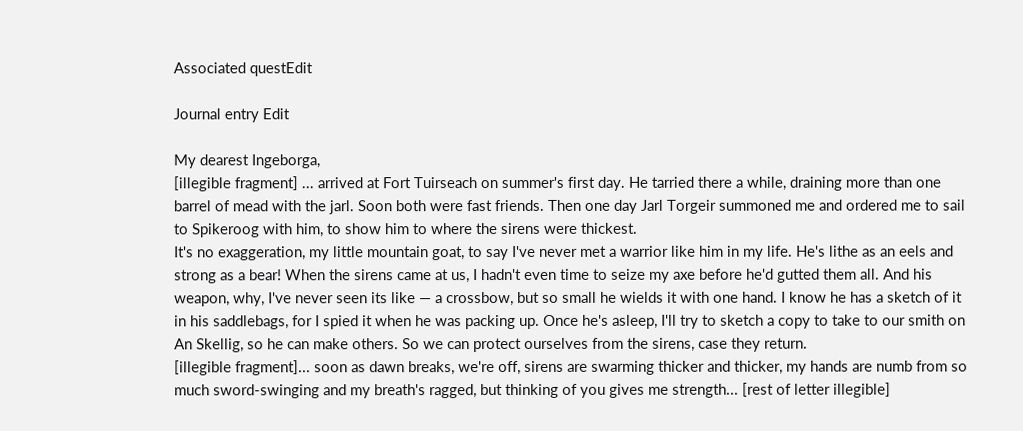Associated questEdit

Journal entry Edit

My dearest Ingeborga,
[illegible fragment] ... arrived at Fort Tuirseach on summer's first day. He tarried there a while, draining more than one barrel of mead with the jarl. Soon both were fast friends. Then one day Jarl Torgeir summoned me and ordered me to sail to Spikeroog with him, to show him to where the sirens were thickest.
It's no exaggeration, my little mountain goat, to say I've never met a warrior like him in my life. He's lithe as an eels and strong as a bear! When the sirens came at us, I hadn't even time to seize my axe before he'd gutted them all. And his weapon, why, I've never seen its like — a crossbow, but so small he wields it with one hand. I know he has a sketch of it in his saddlebags, for I spied it when he was packing up. Once he's asleep, I'll try to sketch a copy to take to our smith on An Skellig, so he can make others. So we can protect ourselves from the sirens, case they return.
[illegible fragment]... soon as dawn breaks, we're off, sirens are swarming thicker and thicker, my hands are numb from so much sword-swinging and my breath's ragged, but thinking of you gives me strength... [rest of letter illegible]